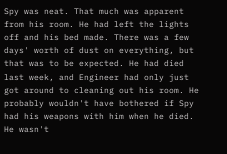Spy was neat. That much was apparent from his room. He had left the lights off and his bed made. There was a few days' worth of dust on everything, but that was to be expected. He had died last week, and Engineer had only just got around to cleaning out his room. He probably wouldn't have bothered if Spy had his weapons with him when he died. He wasn't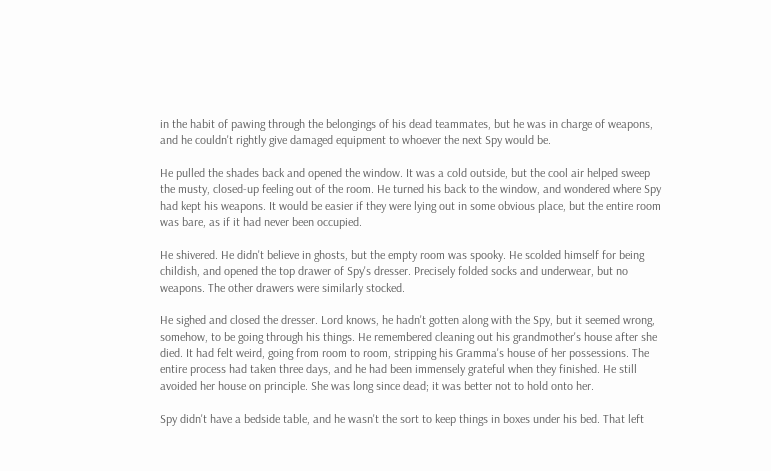in the habit of pawing through the belongings of his dead teammates, but he was in charge of weapons, and he couldn't rightly give damaged equipment to whoever the next Spy would be.

He pulled the shades back and opened the window. It was a cold outside, but the cool air helped sweep the musty, closed-up feeling out of the room. He turned his back to the window, and wondered where Spy had kept his weapons. It would be easier if they were lying out in some obvious place, but the entire room was bare, as if it had never been occupied.

He shivered. He didn't believe in ghosts, but the empty room was spooky. He scolded himself for being childish, and opened the top drawer of Spy's dresser. Precisely folded socks and underwear, but no weapons. The other drawers were similarly stocked.

He sighed and closed the dresser. Lord knows, he hadn't gotten along with the Spy, but it seemed wrong, somehow, to be going through his things. He remembered cleaning out his grandmother's house after she died. It had felt weird, going from room to room, stripping his Gramma's house of her possessions. The entire process had taken three days, and he had been immensely grateful when they finished. He still avoided her house on principle. She was long since dead; it was better not to hold onto her.

Spy didn't have a bedside table, and he wasn't the sort to keep things in boxes under his bed. That left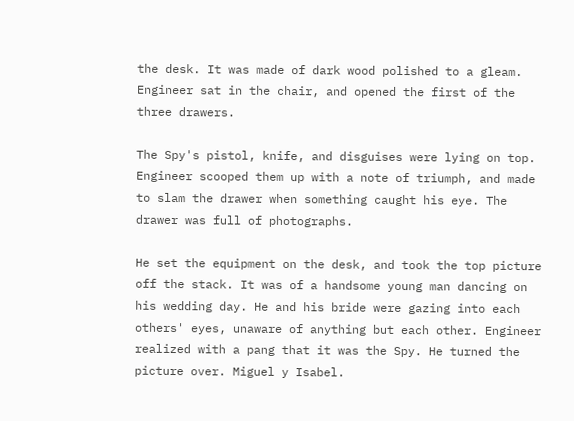the desk. It was made of dark wood polished to a gleam. Engineer sat in the chair, and opened the first of the three drawers.

The Spy's pistol, knife, and disguises were lying on top. Engineer scooped them up with a note of triumph, and made to slam the drawer when something caught his eye. The drawer was full of photographs.

He set the equipment on the desk, and took the top picture off the stack. It was of a handsome young man dancing on his wedding day. He and his bride were gazing into each others' eyes, unaware of anything but each other. Engineer realized with a pang that it was the Spy. He turned the picture over. Miguel y Isabel.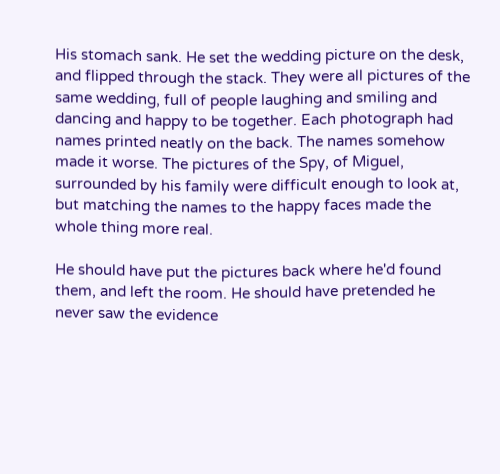His stomach sank. He set the wedding picture on the desk, and flipped through the stack. They were all pictures of the same wedding, full of people laughing and smiling and dancing and happy to be together. Each photograph had names printed neatly on the back. The names somehow made it worse. The pictures of the Spy, of Miguel, surrounded by his family were difficult enough to look at, but matching the names to the happy faces made the whole thing more real.

He should have put the pictures back where he'd found them, and left the room. He should have pretended he never saw the evidence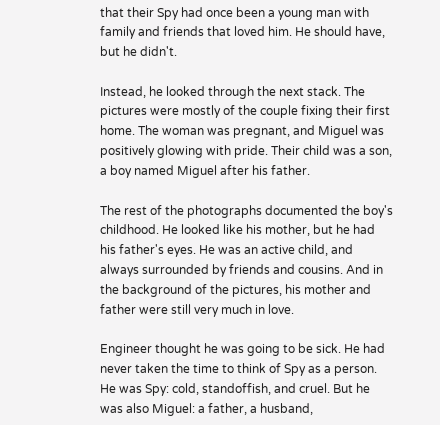that their Spy had once been a young man with family and friends that loved him. He should have, but he didn't.

Instead, he looked through the next stack. The pictures were mostly of the couple fixing their first home. The woman was pregnant, and Miguel was positively glowing with pride. Their child was a son, a boy named Miguel after his father.

The rest of the photographs documented the boy's childhood. He looked like his mother, but he had his father's eyes. He was an active child, and always surrounded by friends and cousins. And in the background of the pictures, his mother and father were still very much in love.

Engineer thought he was going to be sick. He had never taken the time to think of Spy as a person. He was Spy: cold, standoffish, and cruel. But he was also Miguel: a father, a husband,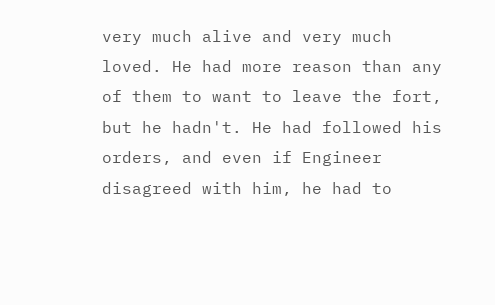very much alive and very much loved. He had more reason than any of them to want to leave the fort, but he hadn't. He had followed his orders, and even if Engineer disagreed with him, he had to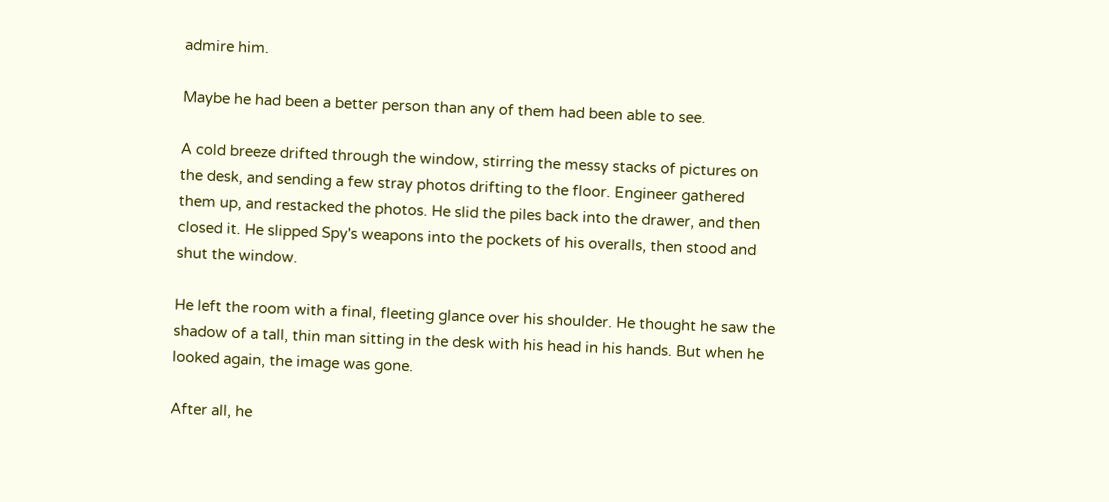admire him.

Maybe he had been a better person than any of them had been able to see.

A cold breeze drifted through the window, stirring the messy stacks of pictures on the desk, and sending a few stray photos drifting to the floor. Engineer gathered them up, and restacked the photos. He slid the piles back into the drawer, and then closed it. He slipped Spy's weapons into the pockets of his overalls, then stood and shut the window.

He left the room with a final, fleeting glance over his shoulder. He thought he saw the shadow of a tall, thin man sitting in the desk with his head in his hands. But when he looked again, the image was gone.

After all, he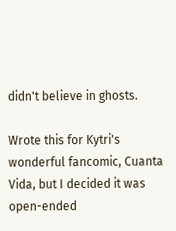didn't believe in ghosts.

Wrote this for Kytri's wonderful fancomic, Cuanta Vida, but I decided it was open-ended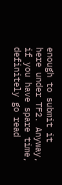enough to submit it here under TF2. Anyway, if you have spare time, definitely go read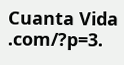Cuanta Vida .com/?p=3.